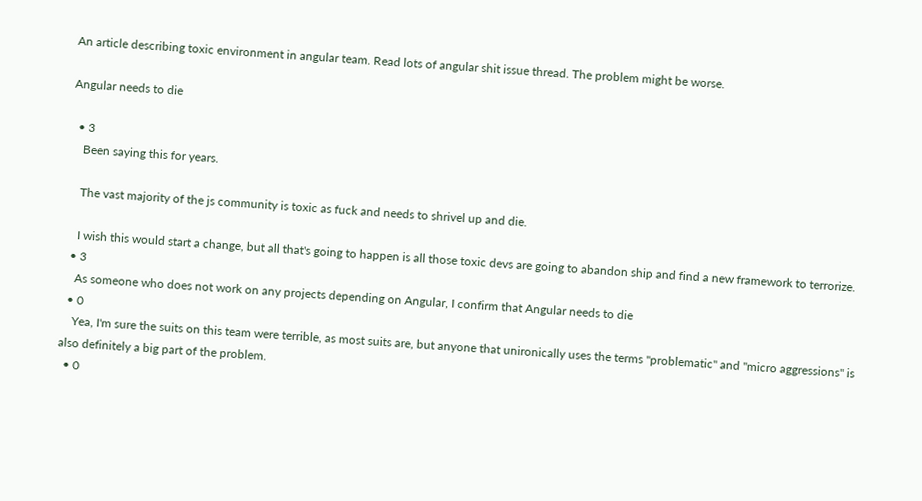An article describing toxic environment in angular team. Read lots of angular shit issue thread. The problem might be worse.

Angular needs to die

  • 3
    Been saying this for years.

    The vast majority of the js community is toxic as fuck and needs to shrivel up and die.

    I wish this would start a change, but all that's going to happen is all those toxic devs are going to abandon ship and find a new framework to terrorize.
  • 3
    As someone who does not work on any projects depending on Angular, I confirm that Angular needs to die
  • 0
    Yea, I'm sure the suits on this team were terrible, as most suits are, but anyone that unironically uses the terms "problematic" and "micro aggressions" is also definitely a big part of the problem.
  • 0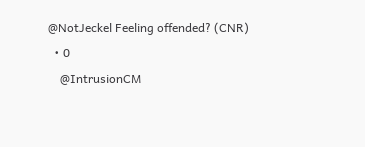@NotJeckel Feeling offended? (CNR)
  • 0
    @IntrusionCM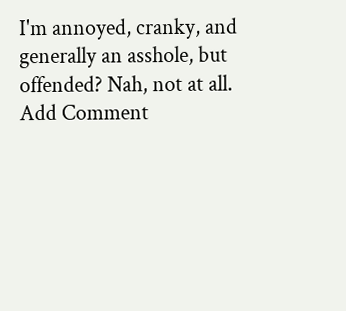I'm annoyed, cranky, and generally an asshole, but offended? Nah, not at all.
Add Comment